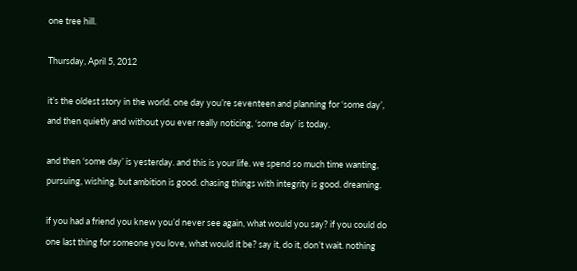one tree hill.

Thursday, April 5, 2012

it’s the oldest story in the world. one day you’re seventeen and planning for ‘some day’, and then quietly and without you ever really noticing, ‘some day’ is today.

and then ‘some day’ is yesterday. and this is your life. we spend so much time wanting, pursuing, wishing. but ambition is good. chasing things with integrity is good. dreaming.

if you had a friend you knew you’d never see again, what would you say? if you could do one last thing for someone you love, what would it be? say it, do it, don’t wait. nothing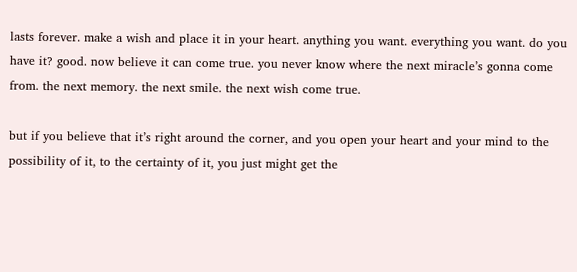lasts forever. make a wish and place it in your heart. anything you want. everything you want. do you have it? good. now believe it can come true. you never know where the next miracle’s gonna come from. the next memory. the next smile. the next wish come true.

but if you believe that it’s right around the corner, and you open your heart and your mind to the possibility of it, to the certainty of it, you just might get the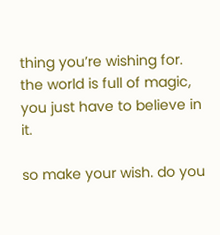thing you’re wishing for. the world is full of magic, you just have to believe in it.

so make your wish. do you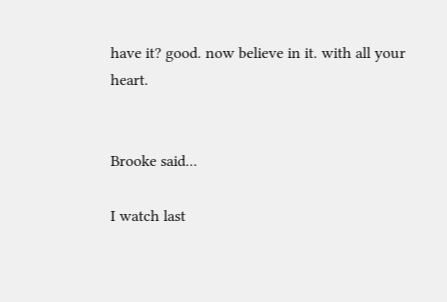have it? good. now believe in it. with all your heart.


Brooke said...

I watch last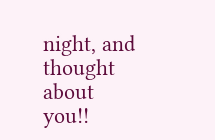night, and thought about you!!